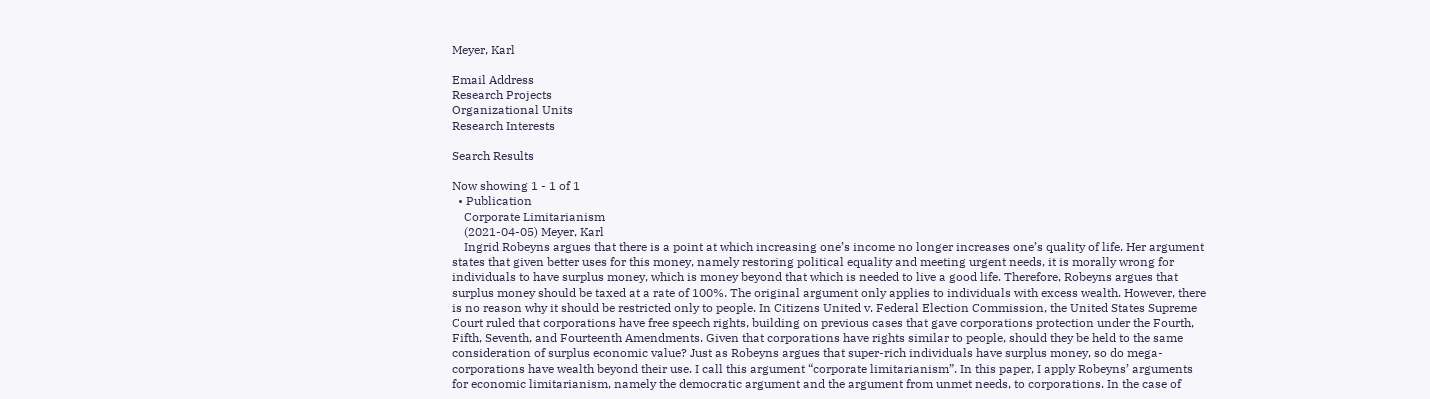Meyer, Karl

Email Address
Research Projects
Organizational Units
Research Interests

Search Results

Now showing 1 - 1 of 1
  • Publication
    Corporate Limitarianism
    (2021-04-05) Meyer, Karl
    Ingrid Robeyns argues that there is a point at which increasing one’s income no longer increases one’s quality of life. Her argument states that given better uses for this money, namely restoring political equality and meeting urgent needs, it is morally wrong for individuals to have surplus money, which is money beyond that which is needed to live a good life. Therefore, Robeyns argues that surplus money should be taxed at a rate of 100%. The original argument only applies to individuals with excess wealth. However, there is no reason why it should be restricted only to people. In Citizens United v. Federal Election Commission, the United States Supreme Court ruled that corporations have free speech rights, building on previous cases that gave corporations protection under the Fourth, Fifth, Seventh, and Fourteenth Amendments. Given that corporations have rights similar to people, should they be held to the same consideration of surplus economic value? Just as Robeyns argues that super-rich individuals have surplus money, so do mega-corporations have wealth beyond their use. I call this argument “corporate limitarianism”. In this paper, I apply Robeyns’ arguments for economic limitarianism, namely the democratic argument and the argument from unmet needs, to corporations. In the case of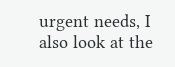urgent needs, I also look at the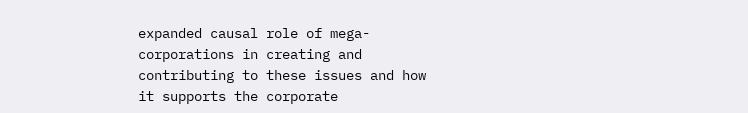expanded causal role of mega-corporations in creating and contributing to these issues and how it supports the corporate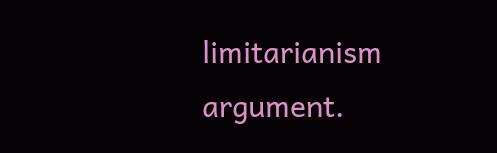limitarianism argument.